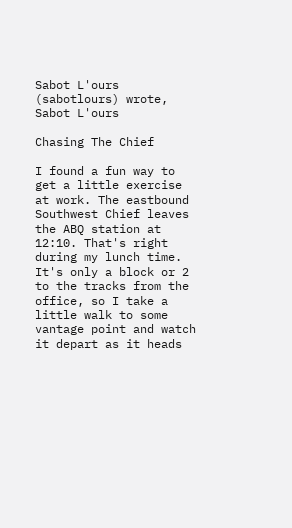Sabot L'ours (sabotlours) wrote,
Sabot L'ours

Chasing The Chief

I found a fun way to get a little exercise at work. The eastbound Southwest Chief leaves the ABQ station at 12:10. That's right during my lunch time. It's only a block or 2 to the tracks from the office, so I take a little walk to some vantage point and watch it depart as it heads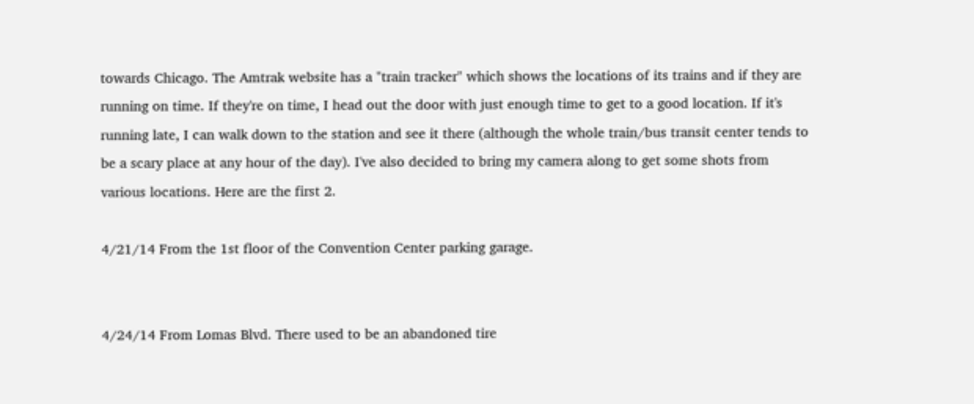towards Chicago. The Amtrak website has a "train tracker" which shows the locations of its trains and if they are running on time. If they're on time, I head out the door with just enough time to get to a good location. If it's running late, I can walk down to the station and see it there (although the whole train/bus transit center tends to be a scary place at any hour of the day). I've also decided to bring my camera along to get some shots from various locations. Here are the first 2.

4/21/14 From the 1st floor of the Convention Center parking garage.


4/24/14 From Lomas Blvd. There used to be an abandoned tire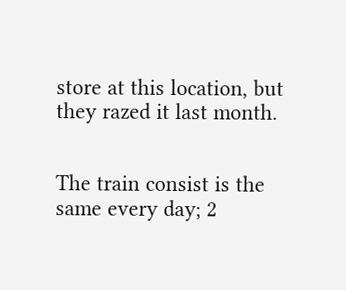store at this location, but they razed it last month.


The train consist is the same every day; 2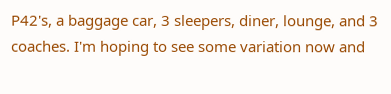P42's, a baggage car, 3 sleepers, diner, lounge, and 3 coaches. I'm hoping to see some variation now and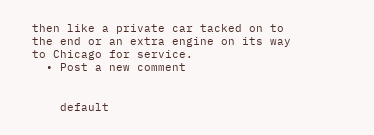then like a private car tacked on to the end or an extra engine on its way to Chicago for service.
  • Post a new comment


    default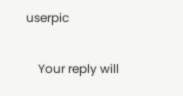userpic

    Your reply will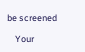be screened

    Your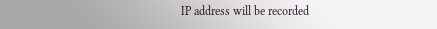IP address will be recorded